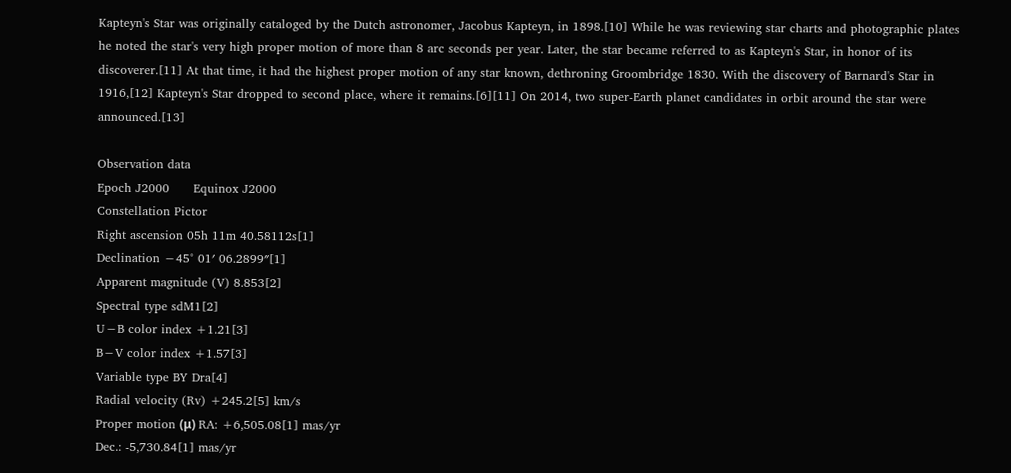Kapteyn's Star was originally cataloged by the Dutch astronomer, Jacobus Kapteyn, in 1898.[10] While he was reviewing star charts and photographic plates he noted the star's very high proper motion of more than 8 arc seconds per year. Later, the star became referred to as Kapteyn's Star, in honor of its discoverer.[11] At that time, it had the highest proper motion of any star known, dethroning Groombridge 1830. With the discovery of Barnard's Star in 1916,[12] Kapteyn's Star dropped to second place, where it remains.[6][11] On 2014, two super-Earth planet candidates in orbit around the star were announced.[13]

Observation data
Epoch J2000      Equinox J2000
Constellation Pictor
Right ascension 05h 11m 40.58112s[1]
Declination −45° 01′ 06.2899″[1]
Apparent magnitude (V) 8.853[2]
Spectral type sdM1[2]
U−B color index +1.21[3]
B−V color index +1.57[3]
Variable type BY Dra[4]
Radial velocity (Rv) +245.2[5] km/s
Proper motion (μ) RA: +6,505.08[1] mas/yr
Dec.: -5,730.84[1] mas/yr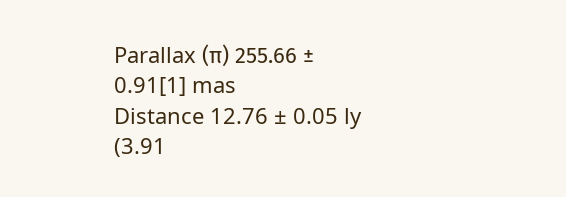Parallax (π) 255.66 ± 0.91[1] mas
Distance 12.76 ± 0.05 ly
(3.91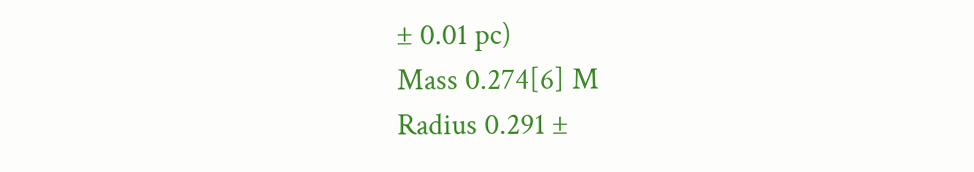± 0.01 pc)
Mass 0.274[6] M
Radius 0.291 ±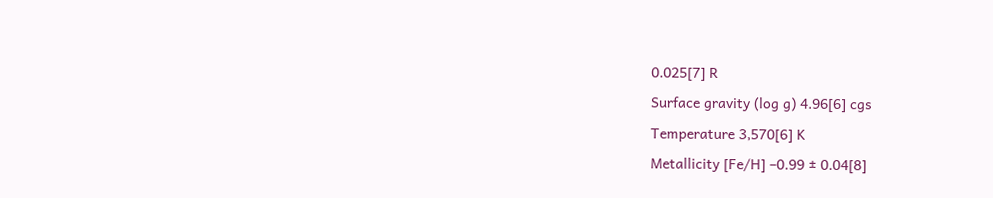0.025[7] R
Surface gravity (log g) 4.96[6] cgs
Temperature 3,570[6] K
Metallicity [Fe/H] –0.99 ± 0.04[8]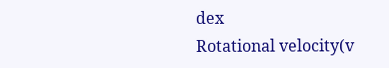dex
Rotational velocity(v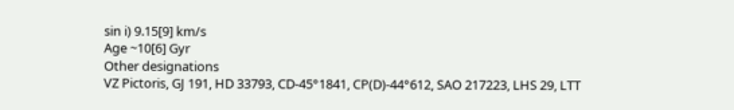sin i) 9.15[9] km/s
Age ~10[6] Gyr
Other designations
VZ Pictoris, GJ 191, HD 33793, CD-45°1841, CP(D)-44°612, SAO 217223, LHS 29, LTT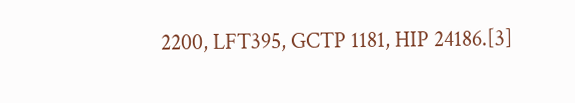2200, LFT395, GCTP 1181, HIP 24186.[3]